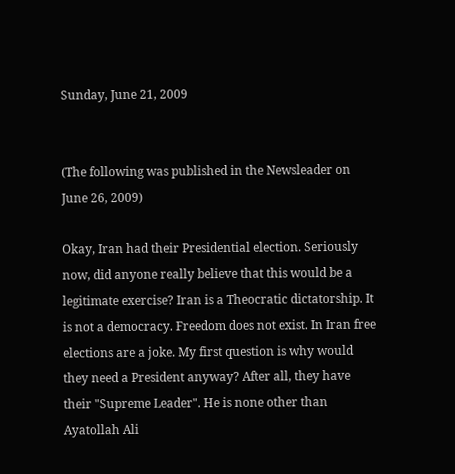Sunday, June 21, 2009


(The following was published in the Newsleader on June 26, 2009)

Okay, Iran had their Presidential election. Seriously now, did anyone really believe that this would be a legitimate exercise? Iran is a Theocratic dictatorship. It is not a democracy. Freedom does not exist. In Iran free elections are a joke. My first question is why would they need a President anyway? After all, they have their "Supreme Leader". He is none other than Ayatollah Ali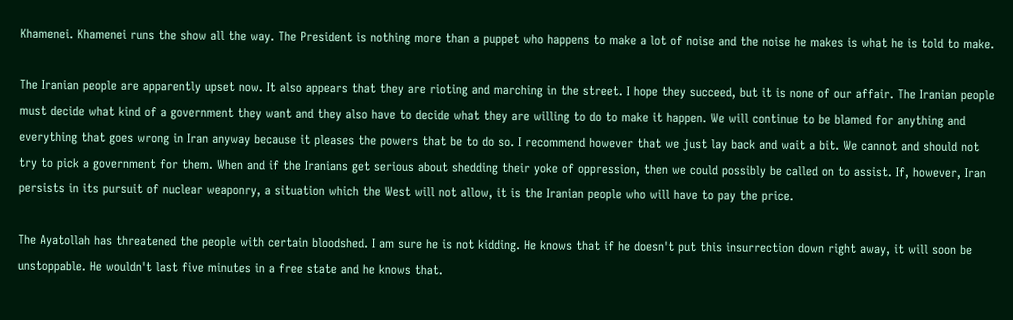Khamenei. Khamenei runs the show all the way. The President is nothing more than a puppet who happens to make a lot of noise and the noise he makes is what he is told to make.

The Iranian people are apparently upset now. It also appears that they are rioting and marching in the street. I hope they succeed, but it is none of our affair. The Iranian people must decide what kind of a government they want and they also have to decide what they are willing to do to make it happen. We will continue to be blamed for anything and everything that goes wrong in Iran anyway because it pleases the powers that be to do so. I recommend however that we just lay back and wait a bit. We cannot and should not try to pick a government for them. When and if the Iranians get serious about shedding their yoke of oppression, then we could possibly be called on to assist. If, however, Iran persists in its pursuit of nuclear weaponry, a situation which the West will not allow, it is the Iranian people who will have to pay the price.

The Ayatollah has threatened the people with certain bloodshed. I am sure he is not kidding. He knows that if he doesn't put this insurrection down right away, it will soon be unstoppable. He wouldn't last five minutes in a free state and he knows that.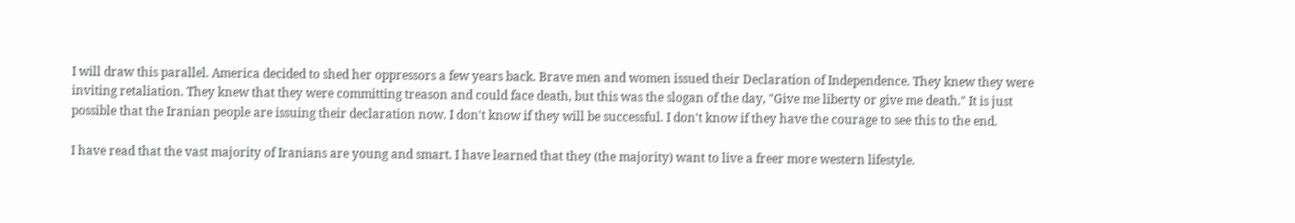I will draw this parallel. America decided to shed her oppressors a few years back. Brave men and women issued their Declaration of Independence. They knew they were inviting retaliation. They knew that they were committing treason and could face death, but this was the slogan of the day, "Give me liberty or give me death." It is just possible that the Iranian people are issuing their declaration now. I don't know if they will be successful. I don't know if they have the courage to see this to the end.

I have read that the vast majority of Iranians are young and smart. I have learned that they (the majority) want to live a freer more western lifestyle.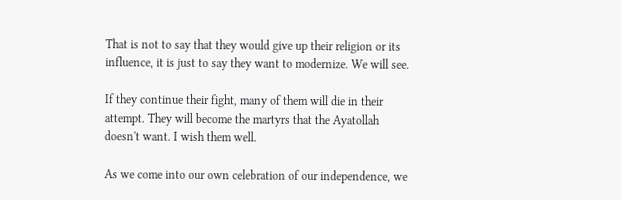That is not to say that they would give up their religion or its influence, it is just to say they want to modernize. We will see.

If they continue their fight, many of them will die in their attempt. They will become the martyrs that the Ayatollah doesn't want. I wish them well.

As we come into our own celebration of our independence, we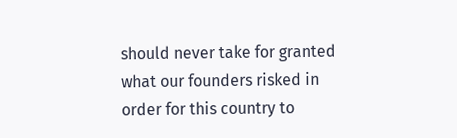should never take for granted what our founders risked in order for this country to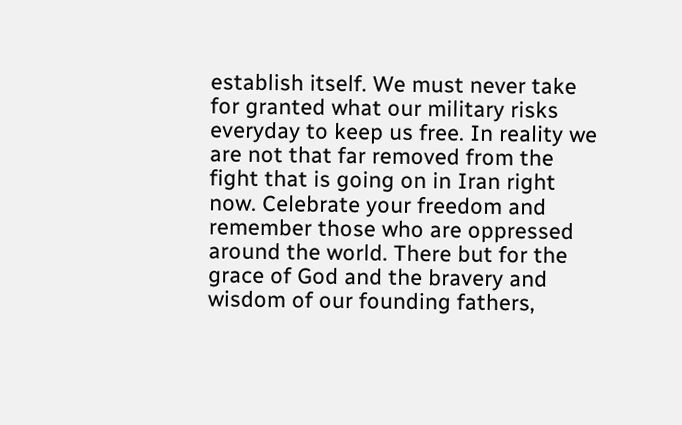establish itself. We must never take for granted what our military risks everyday to keep us free. In reality we are not that far removed from the fight that is going on in Iran right now. Celebrate your freedom and remember those who are oppressed around the world. There but for the grace of God and the bravery and wisdom of our founding fathers,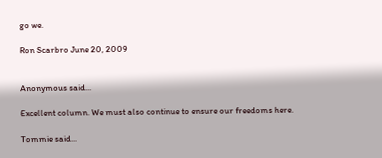go we.

Ron Scarbro June 20, 2009


Anonymous said...

Excellent column. We must also continue to ensure our freedoms here.

Tommie said...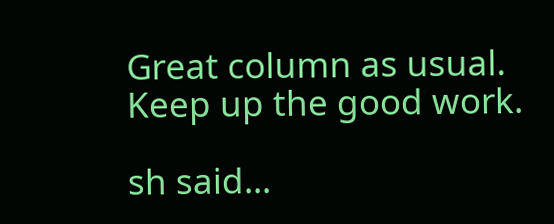Great column as usual. Keep up the good work.

sh said...